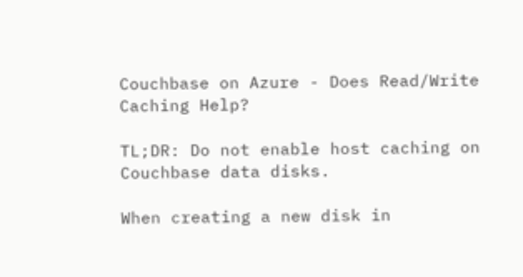Couchbase on Azure - Does Read/Write Caching Help?

TL;DR: Do not enable host caching on Couchbase data disks.

When creating a new disk in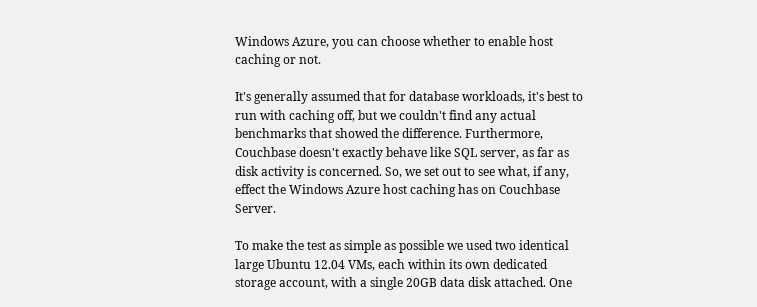Windows Azure, you can choose whether to enable host caching or not.

It's generally assumed that for database workloads, it's best to run with caching off, but we couldn't find any actual benchmarks that showed the difference. Furthermore, Couchbase doesn't exactly behave like SQL server, as far as disk activity is concerned. So, we set out to see what, if any, effect the Windows Azure host caching has on Couchbase Server.

To make the test as simple as possible we used two identical large Ubuntu 12.04 VMs, each within its own dedicated storage account, with a single 20GB data disk attached. One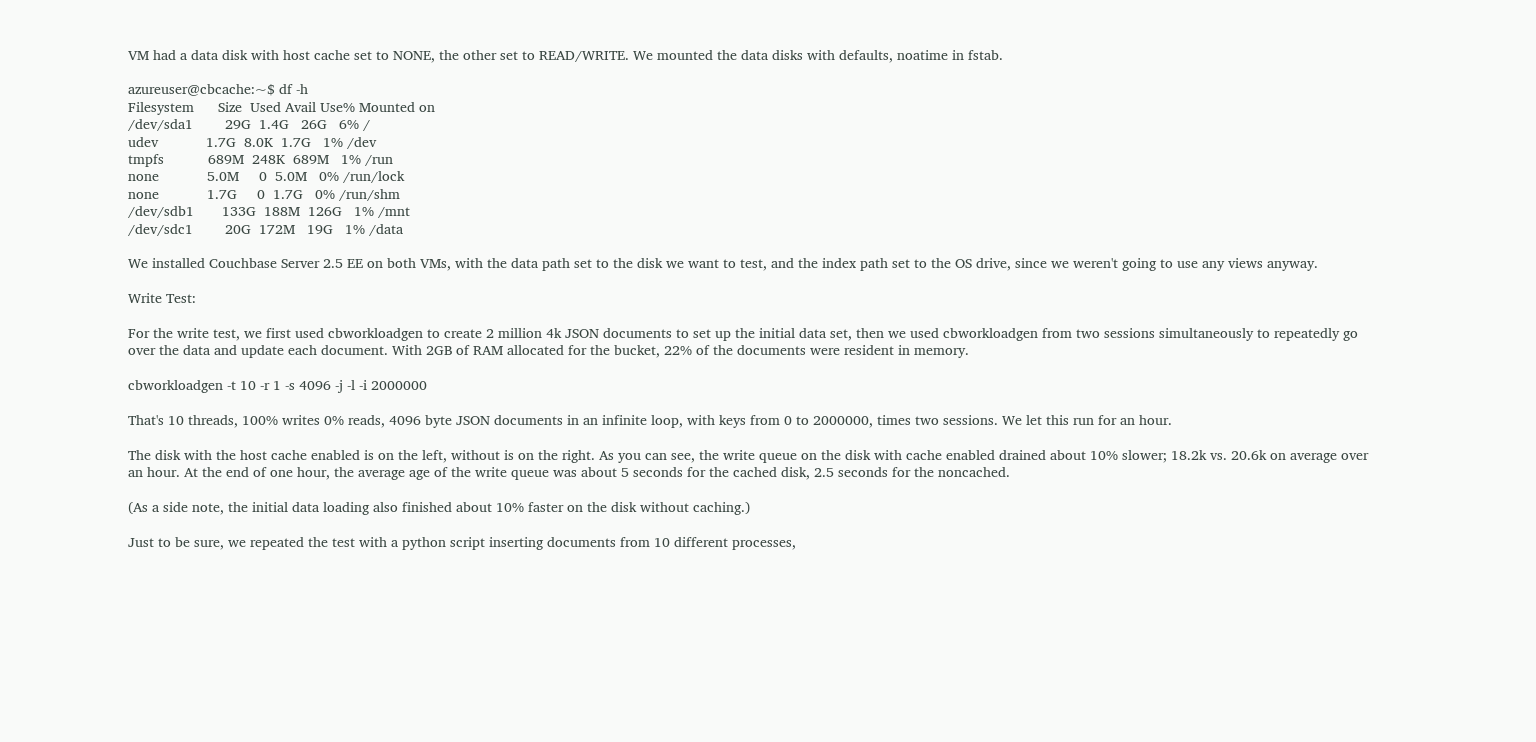VM had a data disk with host cache set to NONE, the other set to READ/WRITE. We mounted the data disks with defaults, noatime in fstab.

azureuser@cbcache:~$ df -h
Filesystem      Size  Used Avail Use% Mounted on
/dev/sda1        29G  1.4G   26G   6% /
udev            1.7G  8.0K  1.7G   1% /dev
tmpfs           689M  248K  689M   1% /run
none            5.0M     0  5.0M   0% /run/lock
none            1.7G     0  1.7G   0% /run/shm
/dev/sdb1       133G  188M  126G   1% /mnt
/dev/sdc1        20G  172M   19G   1% /data

We installed Couchbase Server 2.5 EE on both VMs, with the data path set to the disk we want to test, and the index path set to the OS drive, since we weren't going to use any views anyway.

Write Test:

For the write test, we first used cbworkloadgen to create 2 million 4k JSON documents to set up the initial data set, then we used cbworkloadgen from two sessions simultaneously to repeatedly go over the data and update each document. With 2GB of RAM allocated for the bucket, 22% of the documents were resident in memory.

cbworkloadgen -t 10 -r 1 -s 4096 -j -l -i 2000000

That's 10 threads, 100% writes 0% reads, 4096 byte JSON documents in an infinite loop, with keys from 0 to 2000000, times two sessions. We let this run for an hour.

The disk with the host cache enabled is on the left, without is on the right. As you can see, the write queue on the disk with cache enabled drained about 10% slower; 18.2k vs. 20.6k on average over an hour. At the end of one hour, the average age of the write queue was about 5 seconds for the cached disk, 2.5 seconds for the noncached.

(As a side note, the initial data loading also finished about 10% faster on the disk without caching.)

Just to be sure, we repeated the test with a python script inserting documents from 10 different processes,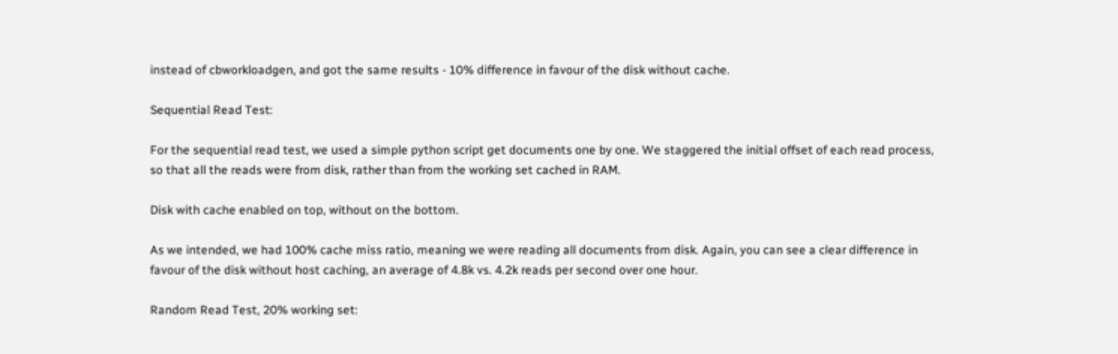instead of cbworkloadgen, and got the same results - 10% difference in favour of the disk without cache.

Sequential Read Test:

For the sequential read test, we used a simple python script get documents one by one. We staggered the initial offset of each read process, so that all the reads were from disk, rather than from the working set cached in RAM.

Disk with cache enabled on top, without on the bottom.

As we intended, we had 100% cache miss ratio, meaning we were reading all documents from disk. Again, you can see a clear difference in favour of the disk without host caching, an average of 4.8k vs. 4.2k reads per second over one hour.

Random Read Test, 20% working set: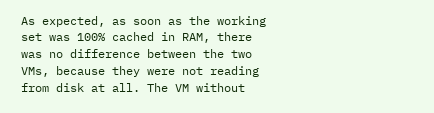As expected, as soon as the working set was 100% cached in RAM, there was no difference between the two VMs, because they were not reading from disk at all. The VM without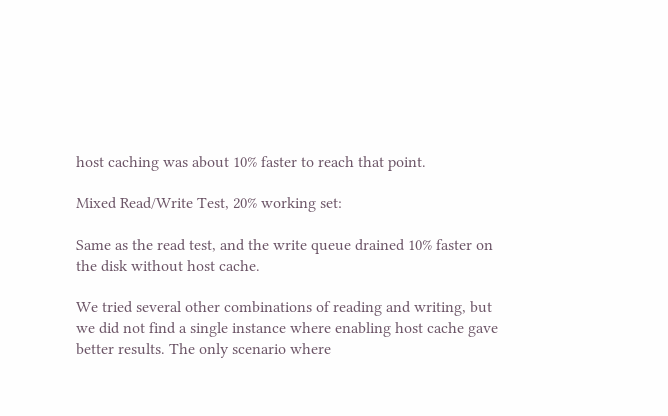host caching was about 10% faster to reach that point.

Mixed Read/Write Test, 20% working set:

Same as the read test, and the write queue drained 10% faster on the disk without host cache.

We tried several other combinations of reading and writing, but we did not find a single instance where enabling host cache gave better results. The only scenario where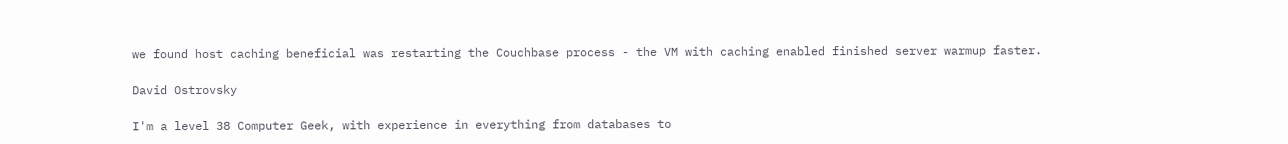we found host caching beneficial was restarting the Couchbase process - the VM with caching enabled finished server warmup faster.

David Ostrovsky

I'm a level 38 Computer Geek, with experience in everything from databases to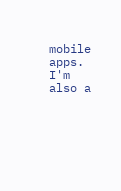mobile apps. I'm also a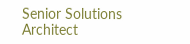Senior Solutions Architect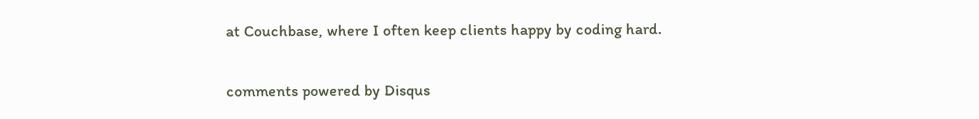at Couchbase, where I often keep clients happy by coding hard.

comments powered by Disqus